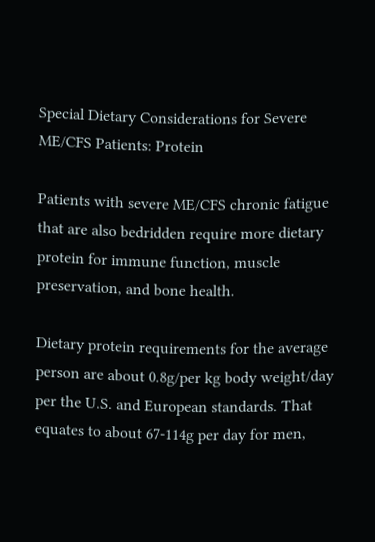Special Dietary Considerations for Severe ME/CFS Patients: Protein

Patients with severe ME/CFS chronic fatigue that are also bedridden require more dietary protein for immune function, muscle preservation, and bone health.

Dietary protein requirements for the average person are about 0.8g/per kg body weight/day per the U.S. and European standards. That equates to about 67-114g per day for men,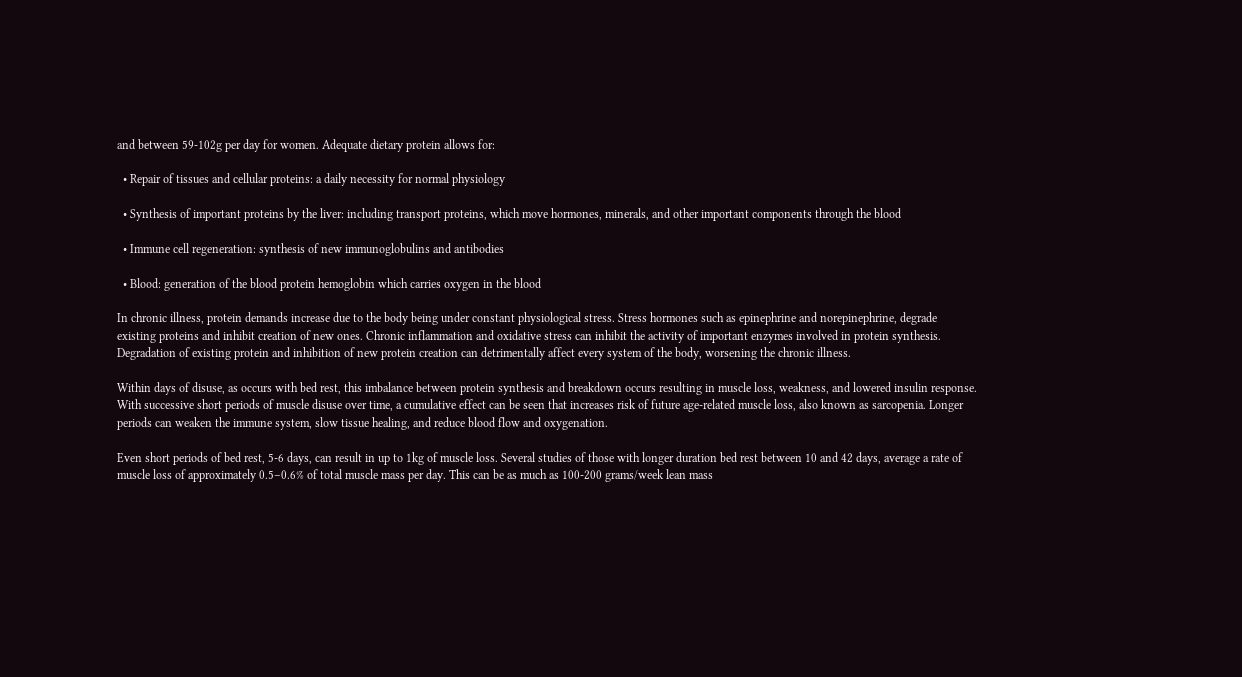and between 59-102g per day for women. Adequate dietary protein allows for:

  • Repair of tissues and cellular proteins: a daily necessity for normal physiology

  • Synthesis of important proteins by the liver: including transport proteins, which move hormones, minerals, and other important components through the blood

  • Immune cell regeneration: synthesis of new immunoglobulins and antibodies

  • Blood: generation of the blood protein hemoglobin which carries oxygen in the blood

In chronic illness, protein demands increase due to the body being under constant physiological stress. Stress hormones such as epinephrine and norepinephrine, degrade existing proteins and inhibit creation of new ones. Chronic inflammation and oxidative stress can inhibit the activity of important enzymes involved in protein synthesis. Degradation of existing protein and inhibition of new protein creation can detrimentally affect every system of the body, worsening the chronic illness.

Within days of disuse, as occurs with bed rest, this imbalance between protein synthesis and breakdown occurs resulting in muscle loss, weakness, and lowered insulin response. With successive short periods of muscle disuse over time, a cumulative effect can be seen that increases risk of future age-related muscle loss, also known as sarcopenia. Longer periods can weaken the immune system, slow tissue healing, and reduce blood flow and oxygenation.

Even short periods of bed rest, 5-6 days, can result in up to 1kg of muscle loss. Several studies of those with longer duration bed rest between 10 and 42 days, average a rate of muscle loss of approximately 0.5–0.6% of total muscle mass per day. This can be as much as 100-200 grams/week lean mass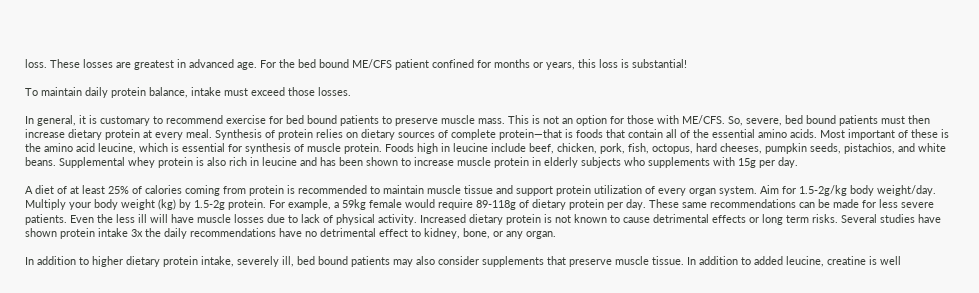loss. These losses are greatest in advanced age. For the bed bound ME/CFS patient confined for months or years, this loss is substantial!

To maintain daily protein balance, intake must exceed those losses.

In general, it is customary to recommend exercise for bed bound patients to preserve muscle mass. This is not an option for those with ME/CFS. So, severe, bed bound patients must then increase dietary protein at every meal. Synthesis of protein relies on dietary sources of complete protein—that is foods that contain all of the essential amino acids. Most important of these is the amino acid leucine, which is essential for synthesis of muscle protein. Foods high in leucine include beef, chicken, pork, fish, octopus, hard cheeses, pumpkin seeds, pistachios, and white beans. Supplemental whey protein is also rich in leucine and has been shown to increase muscle protein in elderly subjects who supplements with 15g per day.

A diet of at least 25% of calories coming from protein is recommended to maintain muscle tissue and support protein utilization of every organ system. Aim for 1.5-2g/kg body weight/day. Multiply your body weight (kg) by 1.5-2g protein. For example, a 59kg female would require 89-118g of dietary protein per day. These same recommendations can be made for less severe patients. Even the less ill will have muscle losses due to lack of physical activity. Increased dietary protein is not known to cause detrimental effects or long term risks. Several studies have shown protein intake 3x the daily recommendations have no detrimental effect to kidney, bone, or any organ.

In addition to higher dietary protein intake, severely ill, bed bound patients may also consider supplements that preserve muscle tissue. In addition to added leucine, creatine is well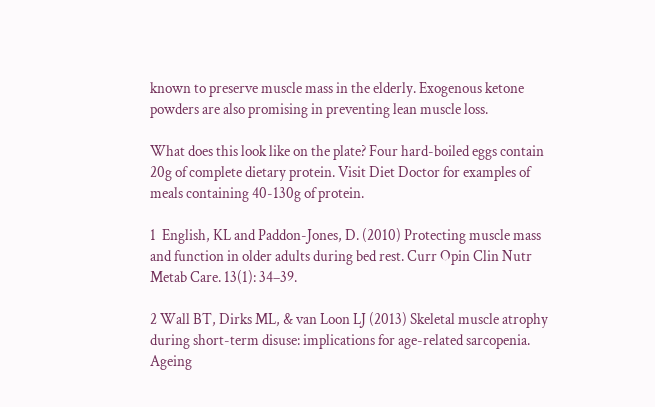known to preserve muscle mass in the elderly. Exogenous ketone powders are also promising in preventing lean muscle loss.

What does this look like on the plate? Four hard-boiled eggs contain 20g of complete dietary protein. Visit Diet Doctor for examples of meals containing 40-130g of protein.

1  English, KL and Paddon-Jones, D. (2010) Protecting muscle mass and function in older adults during bed rest. Curr Opin Clin Nutr Metab Care. 13(1): 34–39.

2 Wall BT, Dirks ML, & van Loon LJ (2013) Skeletal muscle atrophy during short-term disuse: implications for age-related sarcopenia. Ageing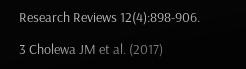Research Reviews 12(4):898-906.

3 Cholewa JM et al. (2017)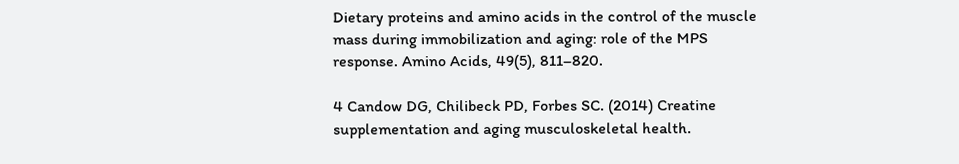Dietary proteins and amino acids in the control of the muscle mass during immobilization and aging: role of the MPS response. Amino Acids, 49(5), 811–820.

4 Candow DG, Chilibeck PD, Forbes SC. (2014) Creatine supplementation and aging musculoskeletal health.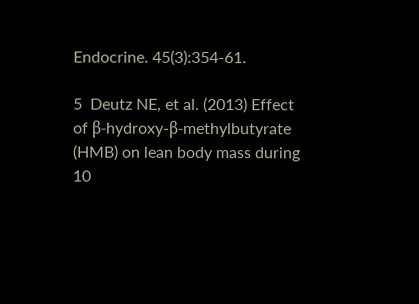Endocrine. 45(3):354-61.

5  Deutz NE, et al. (2013) Effect of β-hydroxy-β-methylbutyrate (HMB) on lean body mass during 10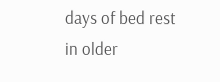days of bed rest in older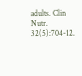adults. Clin Nutr. 32(5):704-12.